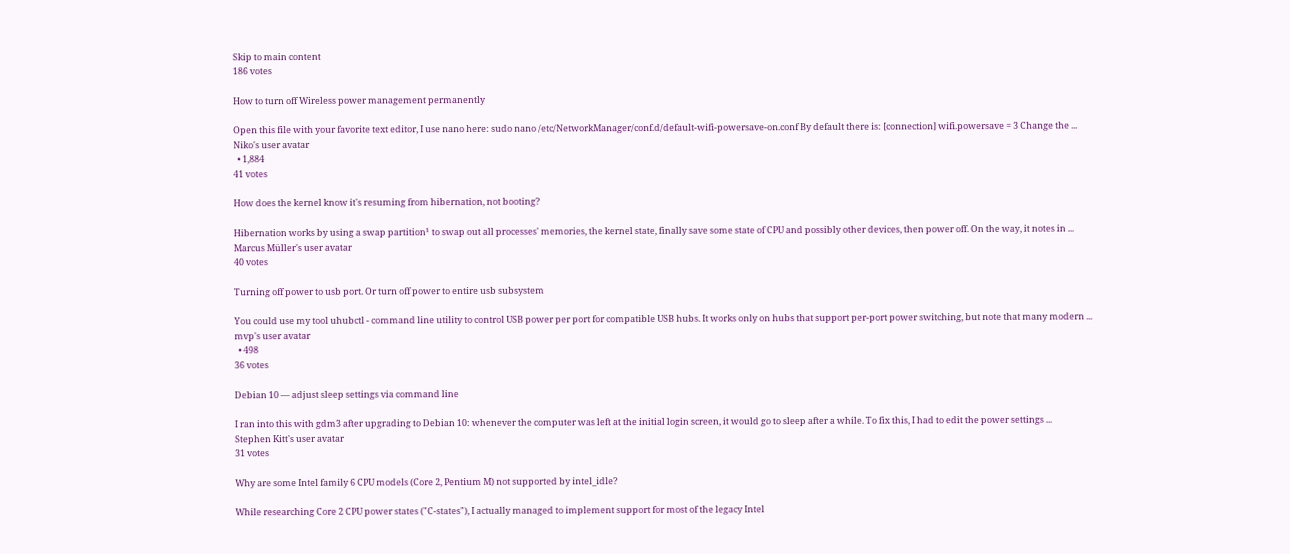Skip to main content
186 votes

How to turn off Wireless power management permanently

Open this file with your favorite text editor, I use nano here: sudo nano /etc/NetworkManager/conf.d/default-wifi-powersave-on.conf By default there is: [connection] wifi.powersave = 3 Change the ...
Niko's user avatar
  • 1,884
41 votes

How does the kernel know it's resuming from hibernation, not booting?

Hibernation works by using a swap partition¹ to swap out all processes' memories, the kernel state, finally save some state of CPU and possibly other devices, then power off. On the way, it notes in ...
Marcus Müller's user avatar
40 votes

Turning off power to usb port. Or turn off power to entire usb subsystem

You could use my tool uhubctl - command line utility to control USB power per port for compatible USB hubs. It works only on hubs that support per-port power switching, but note that many modern ...
mvp's user avatar
  • 498
36 votes

Debian 10 — adjust sleep settings via command line

I ran into this with gdm3 after upgrading to Debian 10: whenever the computer was left at the initial login screen, it would go to sleep after a while. To fix this, I had to edit the power settings ...
Stephen Kitt's user avatar
31 votes

Why are some Intel family 6 CPU models (Core 2, Pentium M) not supported by intel_idle?

While researching Core 2 CPU power states ("C-states"), I actually managed to implement support for most of the legacy Intel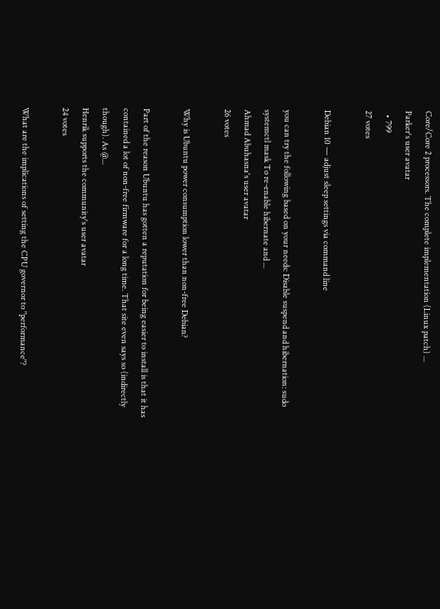Core/Core 2 processors. The complete implementation (Linux patch) ...
Parker's user avatar
  • 799
27 votes

Debian 10 — adjust sleep settings via command line

you can try the following based on your needs: Disable suspend and hibernation: sudo systemctl mask To re-enable hibernate and ...
Ahmad Abuhasna's user avatar
26 votes

Why is Ubuntu power consumption lower than non-free Debian?

Part of the reason Ubuntu has gotten a reputation for being easier to install is that it has contained a lot of non-free firmware for a long time. That site even says so (indirectly though). As @...
Henrik supports the community's user avatar
24 votes

What are the implications of setting the CPU governor to "performance"?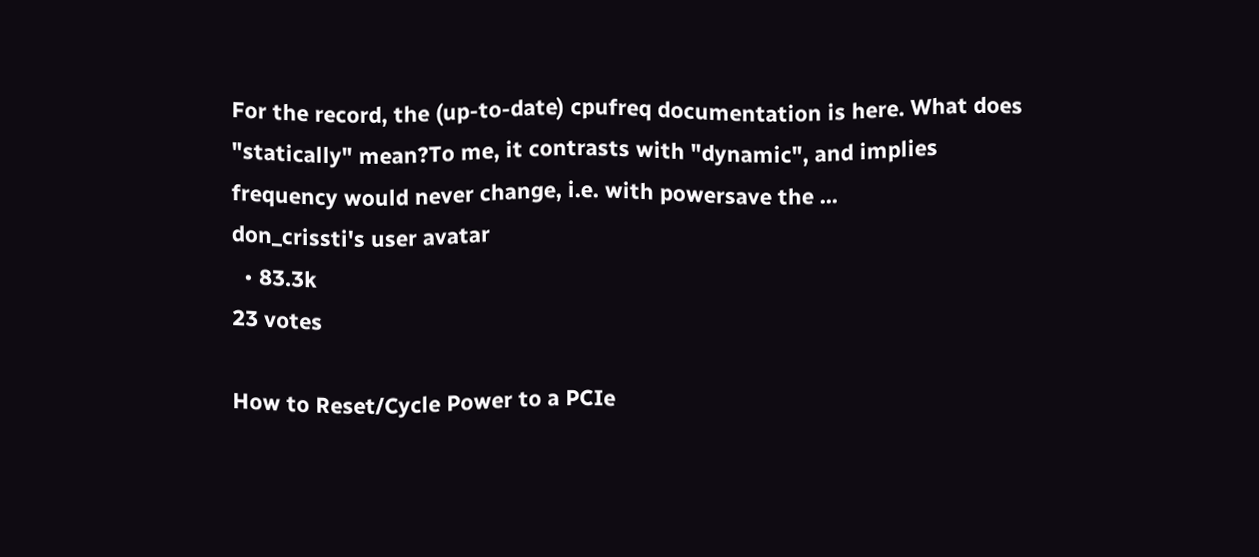For the record, the (up-to-date) cpufreq documentation is here. What does "statically" mean?To me, it contrasts with "dynamic", and implies frequency would never change, i.e. with powersave the ...
don_crissti's user avatar
  • 83.3k
23 votes

How to Reset/Cycle Power to a PCIe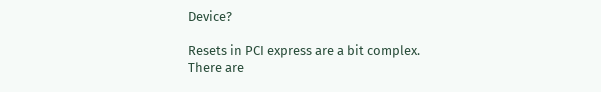Device?

Resets in PCI express are a bit complex. There are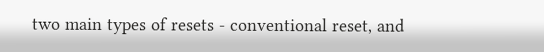two main types of resets - conventional reset, and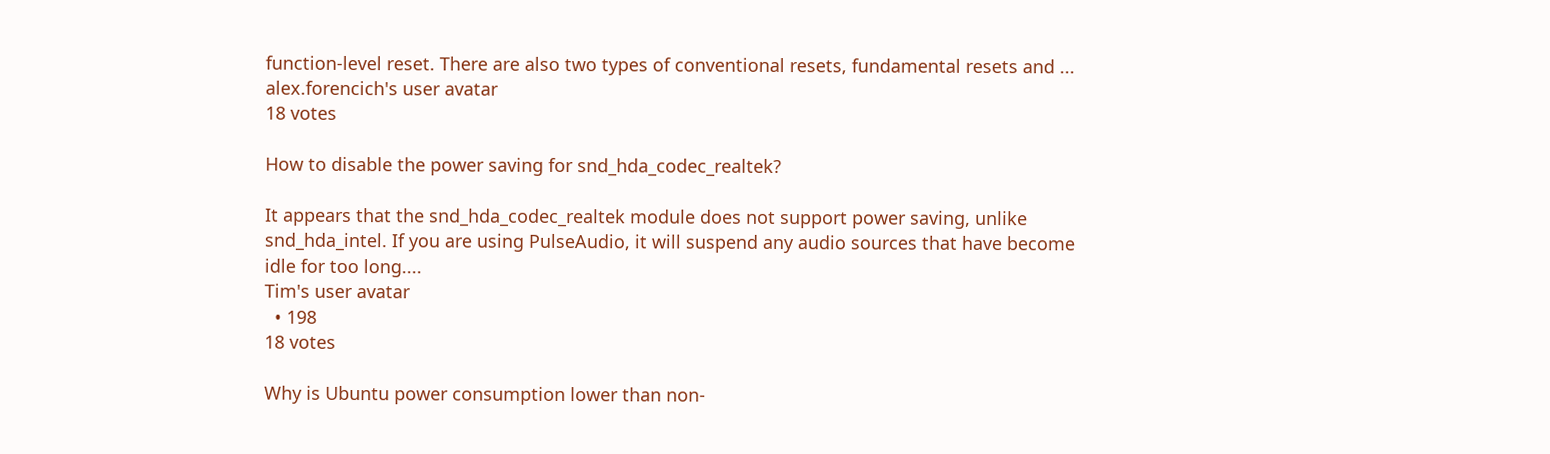function-level reset. There are also two types of conventional resets, fundamental resets and ...
alex.forencich's user avatar
18 votes

How to disable the power saving for snd_hda_codec_realtek?

It appears that the snd_hda_codec_realtek module does not support power saving, unlike snd_hda_intel. If you are using PulseAudio, it will suspend any audio sources that have become idle for too long....
Tim's user avatar
  • 198
18 votes

Why is Ubuntu power consumption lower than non-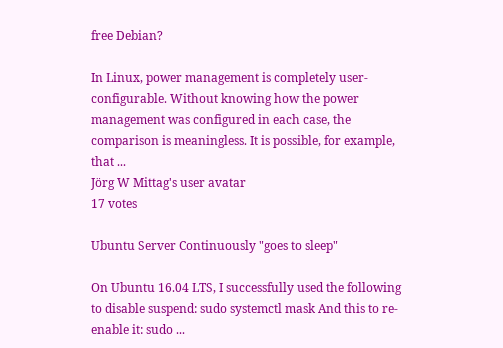free Debian?

In Linux, power management is completely user-configurable. Without knowing how the power management was configured in each case, the comparison is meaningless. It is possible, for example, that ...
Jörg W Mittag's user avatar
17 votes

Ubuntu Server Continuously "goes to sleep"

On Ubuntu 16.04 LTS, I successfully used the following to disable suspend: sudo systemctl mask And this to re-enable it: sudo ...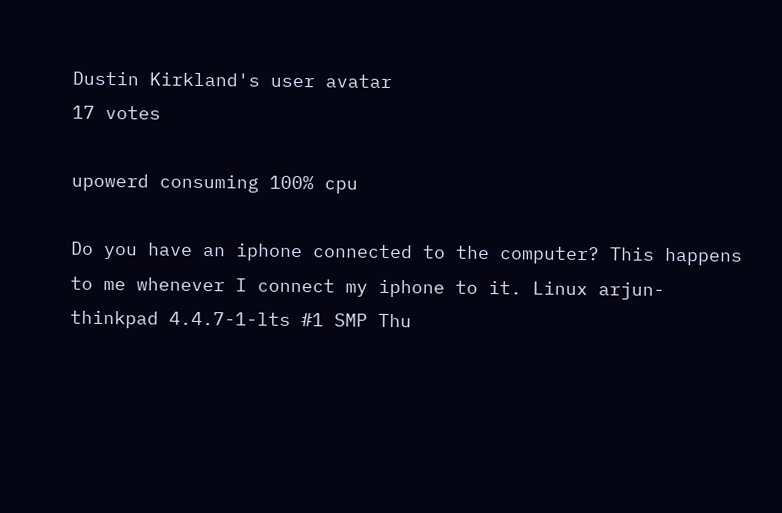Dustin Kirkland's user avatar
17 votes

upowerd consuming 100% cpu

Do you have an iphone connected to the computer? This happens to me whenever I connect my iphone to it. Linux arjun-thinkpad 4.4.7-1-lts #1 SMP Thu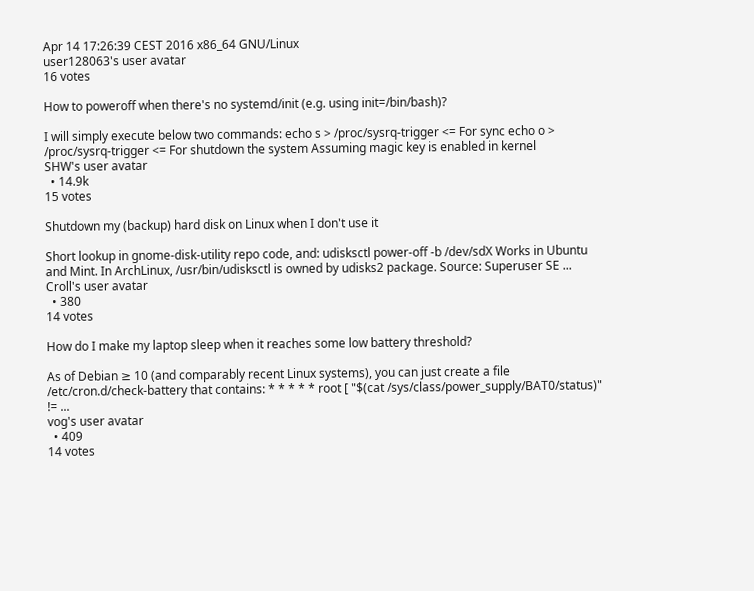Apr 14 17:26:39 CEST 2016 x86_64 GNU/Linux
user128063's user avatar
16 votes

How to poweroff when there's no systemd/init (e.g. using init=/bin/bash)?

I will simply execute below two commands: echo s > /proc/sysrq-trigger <= For sync echo o > /proc/sysrq-trigger <= For shutdown the system Assuming magic key is enabled in kernel
SHW's user avatar
  • 14.9k
15 votes

Shutdown my (backup) hard disk on Linux when I don't use it

Short lookup in gnome-disk-utility repo code, and: udisksctl power-off -b /dev/sdX Works in Ubuntu and Mint. In ArchLinux, /usr/bin/udisksctl is owned by udisks2 package. Source: Superuser SE ...
Croll's user avatar
  • 380
14 votes

How do I make my laptop sleep when it reaches some low battery threshold?

As of Debian ≥ 10 (and comparably recent Linux systems), you can just create a file /etc/cron.d/check-battery that contains: * * * * * root [ "$(cat /sys/class/power_supply/BAT0/status)" != ...
vog's user avatar
  • 409
14 votes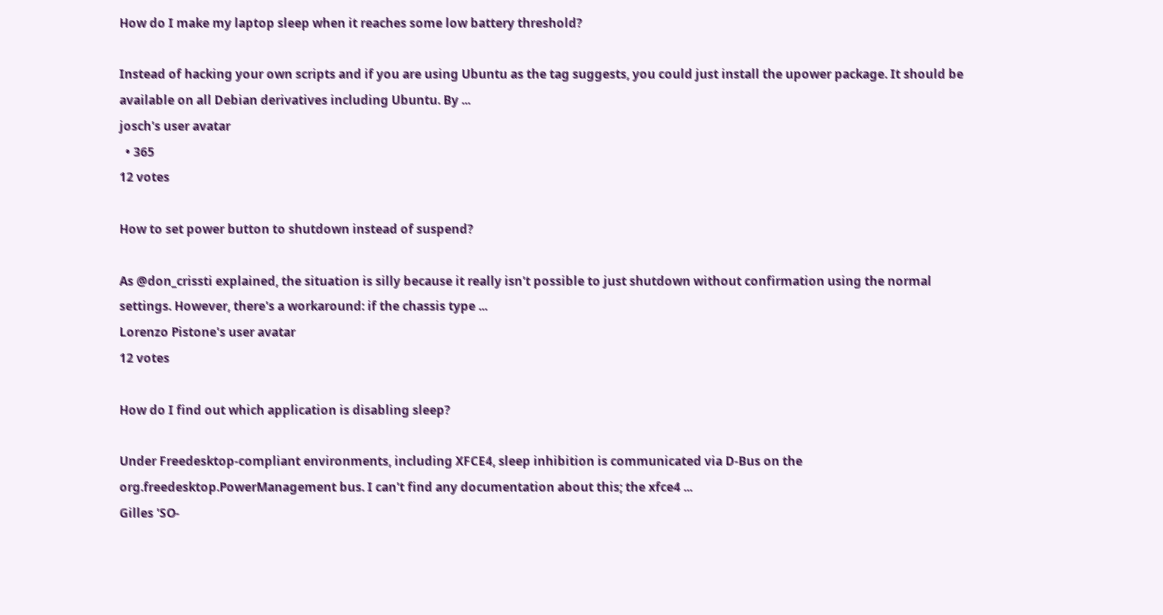How do I make my laptop sleep when it reaches some low battery threshold?

Instead of hacking your own scripts and if you are using Ubuntu as the tag suggests, you could just install the upower package. It should be available on all Debian derivatives including Ubuntu. By ...
josch's user avatar
  • 365
12 votes

How to set power button to shutdown instead of suspend?

As @don_crissti explained, the situation is silly because it really isn't possible to just shutdown without confirmation using the normal settings. However, there's a workaround: if the chassis type ...
Lorenzo Pistone's user avatar
12 votes

How do I find out which application is disabling sleep?

Under Freedesktop-compliant environments, including XFCE4, sleep inhibition is communicated via D-Bus on the org.freedesktop.PowerManagement bus. I can't find any documentation about this; the xfce4 ...
Gilles 'SO-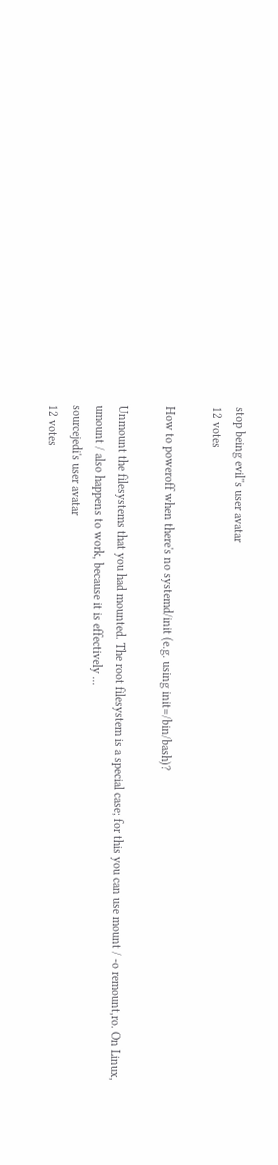stop being evil''s user avatar
12 votes

How to poweroff when there's no systemd/init (e.g. using init=/bin/bash)?

Unmount the filesystems that you had mounted. The root filesystem is a special case; for this you can use mount / -o remount,ro. On Linux, umount / also happens to work, because it is effectively ...
sourcejedi's user avatar
12 votes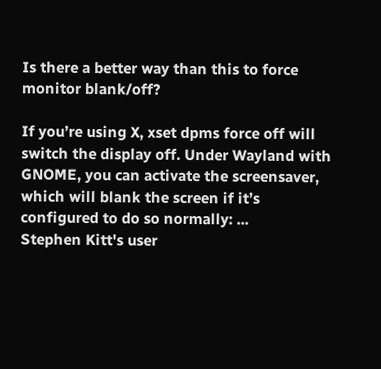Is there a better way than this to force monitor blank/off?

If you’re using X, xset dpms force off will switch the display off. Under Wayland with GNOME, you can activate the screensaver, which will blank the screen if it’s configured to do so normally: ...
Stephen Kitt's user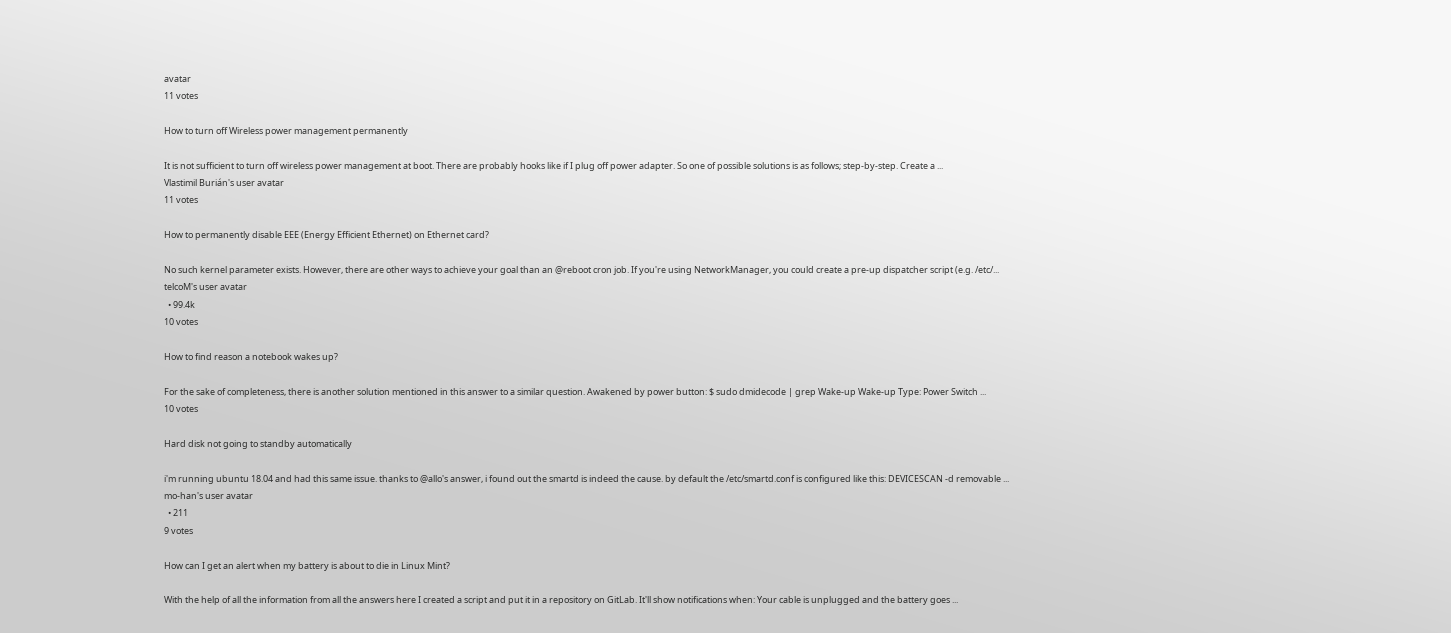avatar
11 votes

How to turn off Wireless power management permanently

It is not sufficient to turn off wireless power management at boot. There are probably hooks like if I plug off power adapter. So one of possible solutions is as follows; step-by-step. Create a ...
Vlastimil Burián's user avatar
11 votes

How to permanently disable EEE (Energy Efficient Ethernet) on Ethernet card?

No such kernel parameter exists. However, there are other ways to achieve your goal than an @reboot cron job. If you're using NetworkManager, you could create a pre-up dispatcher script (e.g. /etc/...
telcoM's user avatar
  • 99.4k
10 votes

How to find reason a notebook wakes up?

For the sake of completeness, there is another solution mentioned in this answer to a similar question. Awakened by power button: $ sudo dmidecode | grep Wake-up Wake-up Type: Power Switch ...
10 votes

Hard disk not going to standby automatically

i'm running ubuntu 18.04 and had this same issue. thanks to @allo's answer, i found out the smartd is indeed the cause. by default the /etc/smartd.conf is configured like this: DEVICESCAN -d removable ...
mo-han's user avatar
  • 211
9 votes

How can I get an alert when my battery is about to die in Linux Mint?

With the help of all the information from all the answers here I created a script and put it in a repository on GitLab. It'll show notifications when: Your cable is unplugged and the battery goes ...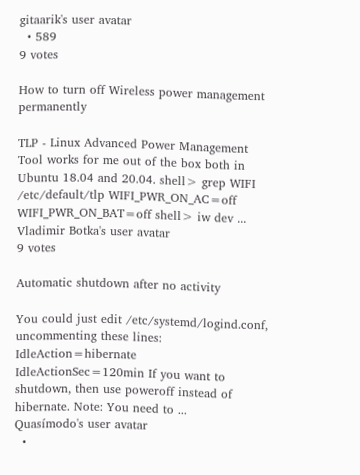gitaarik's user avatar
  • 589
9 votes

How to turn off Wireless power management permanently

TLP - Linux Advanced Power Management Tool works for me out of the box both in Ubuntu 18.04 and 20.04. shell> grep WIFI /etc/default/tlp WIFI_PWR_ON_AC=off WIFI_PWR_ON_BAT=off shell> iw dev ...
Vladimir Botka's user avatar
9 votes

Automatic shutdown after no activity

You could just edit /etc/systemd/logind.conf, uncommenting these lines: IdleAction=hibernate IdleActionSec=120min If you want to shutdown, then use poweroff instead of hibernate. Note: You need to ...
Quasímodo's user avatar
  •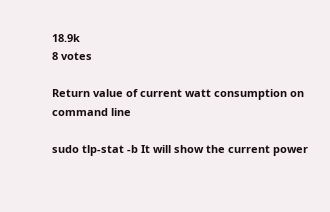18.9k
8 votes

Return value of current watt consumption on command line

sudo tlp-stat -b It will show the current power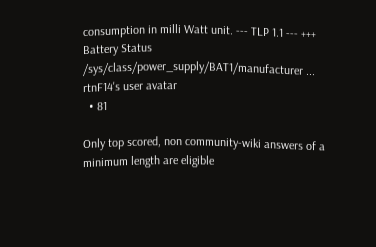consumption in milli Watt unit. --- TLP 1.1 --- +++ Battery Status /sys/class/power_supply/BAT1/manufacturer ...
rtnF14's user avatar
  • 81

Only top scored, non community-wiki answers of a minimum length are eligible